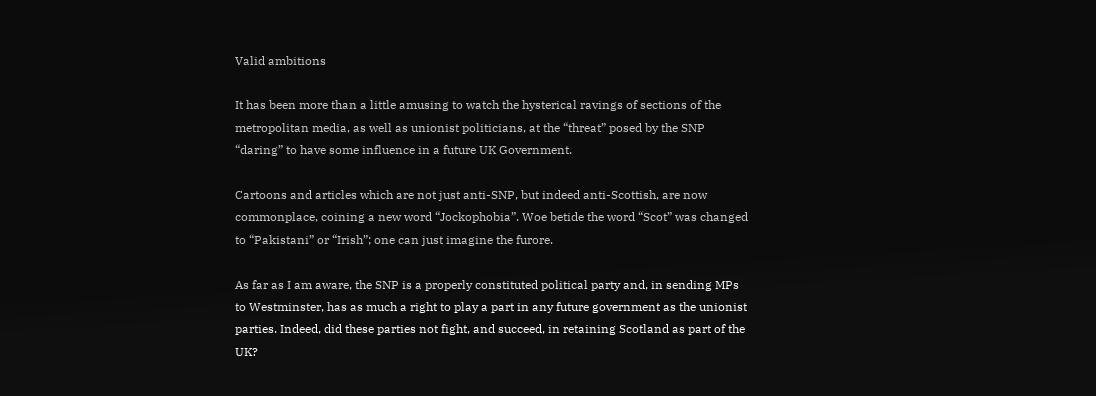Valid ambitions

It has been more than a little amusing to watch the hysterical ravings of sections of the metropolitan media, as well as unionist politicians, at the “threat” posed by the SNP “daring” to have some influence in a future UK Government.

Cartoons and articles which are not just anti-SNP, but indeed anti-Scottish, are now commonplace, coining a new word “Jockophobia”. Woe betide the word “Scot” was changed to “Pakistani” or “Irish”; one can just imagine the furore.

As far as I am aware, the SNP is a properly constituted political party and, in sending MPs to Westminster, has as much a right to play a part in any future government as the unionist
parties. Indeed, did these parties not fight, and succeed, in retaining Scotland as part of the UK?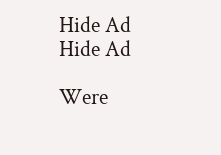Hide Ad
Hide Ad

Were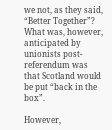we not, as they said, “Better Together”? What was, however, anticipated by unionists post-referendum was that Scotland would be put “back in the box”.

However,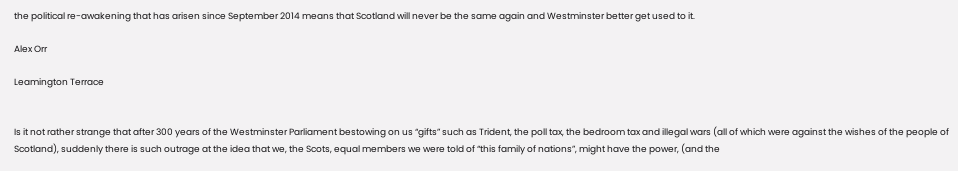the political re-awakening that has arisen since September 2014 means that Scotland will never be the same again and Westminster better get used to it.

Alex Orr

Leamington Terrace


Is it not rather strange that after 300 years of the Westminster Parliament bestowing on us “gifts” such as Trident, the poll tax, the bedroom tax and illegal wars (all of which were against the wishes of the people of Scotland), suddenly there is such outrage at the idea that we, the Scots, equal members we were told of “this family of nations”, might have the power, (and the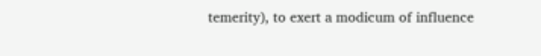temerity), to exert a modicum of influence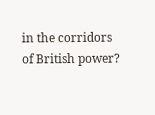in the corridors of British power?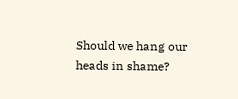Should we hang our heads in shame?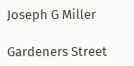Joseph G Miller

Gardeners Street